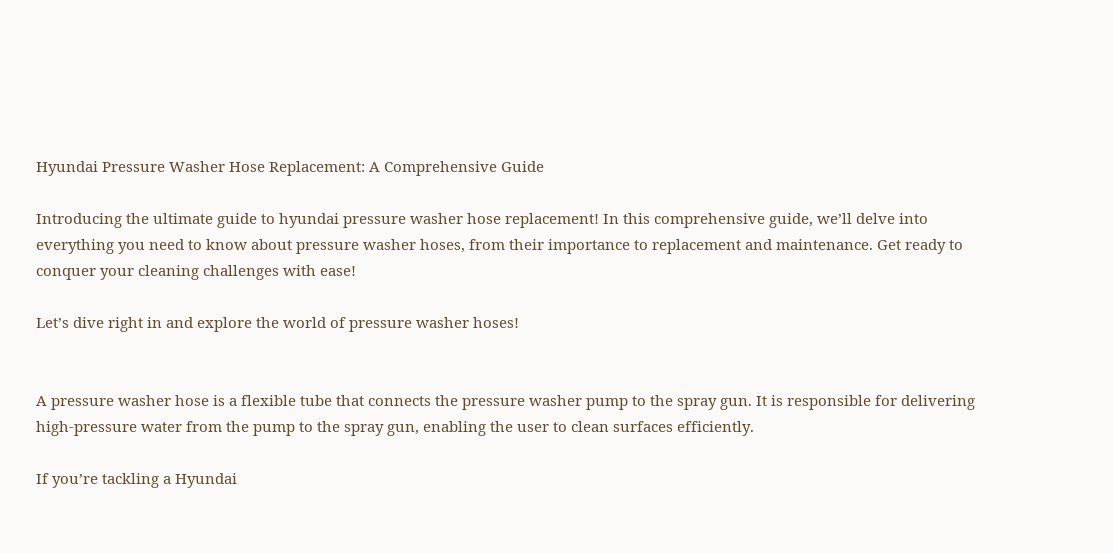Hyundai Pressure Washer Hose Replacement: A Comprehensive Guide

Introducing the ultimate guide to hyundai pressure washer hose replacement! In this comprehensive guide, we’ll delve into everything you need to know about pressure washer hoses, from their importance to replacement and maintenance. Get ready to conquer your cleaning challenges with ease!

Let’s dive right in and explore the world of pressure washer hoses!


A pressure washer hose is a flexible tube that connects the pressure washer pump to the spray gun. It is responsible for delivering high-pressure water from the pump to the spray gun, enabling the user to clean surfaces efficiently.

If you’re tackling a Hyundai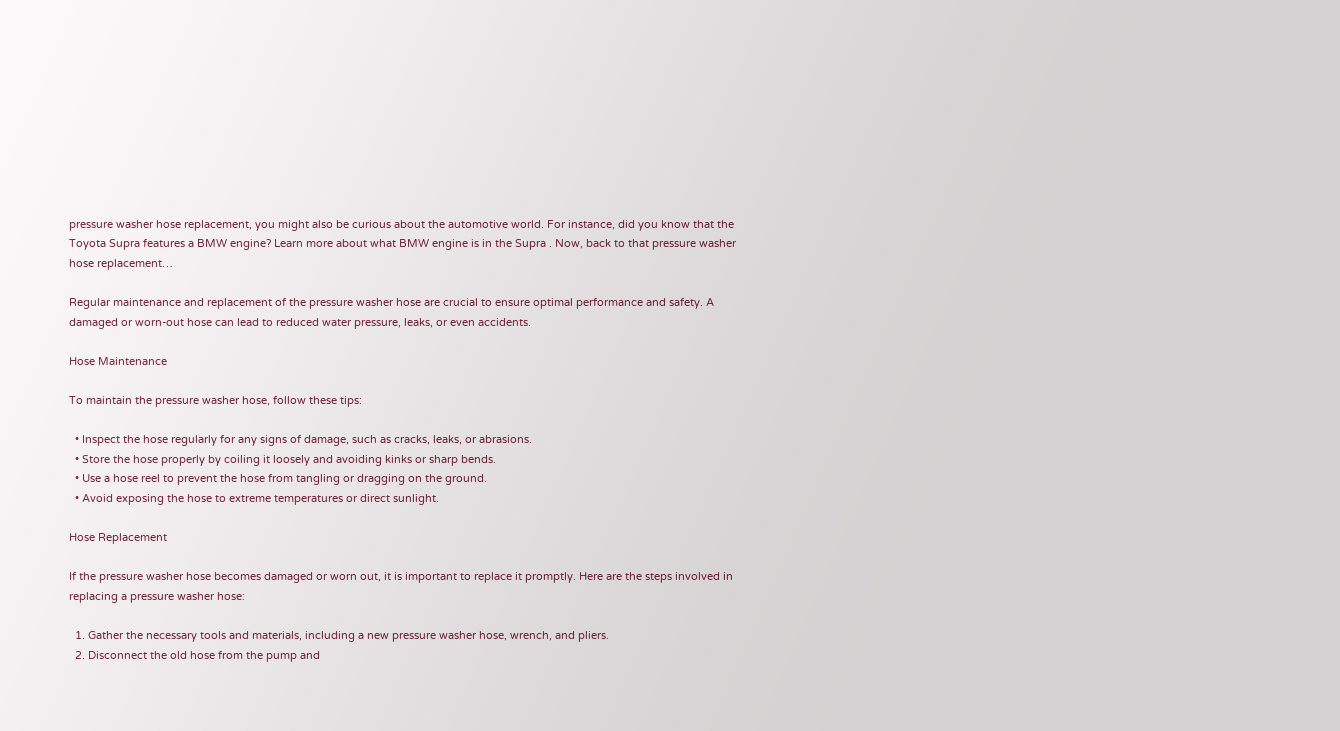pressure washer hose replacement, you might also be curious about the automotive world. For instance, did you know that the Toyota Supra features a BMW engine? Learn more about what BMW engine is in the Supra . Now, back to that pressure washer hose replacement…

Regular maintenance and replacement of the pressure washer hose are crucial to ensure optimal performance and safety. A damaged or worn-out hose can lead to reduced water pressure, leaks, or even accidents.

Hose Maintenance

To maintain the pressure washer hose, follow these tips:

  • Inspect the hose regularly for any signs of damage, such as cracks, leaks, or abrasions.
  • Store the hose properly by coiling it loosely and avoiding kinks or sharp bends.
  • Use a hose reel to prevent the hose from tangling or dragging on the ground.
  • Avoid exposing the hose to extreme temperatures or direct sunlight.

Hose Replacement

If the pressure washer hose becomes damaged or worn out, it is important to replace it promptly. Here are the steps involved in replacing a pressure washer hose:

  1. Gather the necessary tools and materials, including a new pressure washer hose, wrench, and pliers.
  2. Disconnect the old hose from the pump and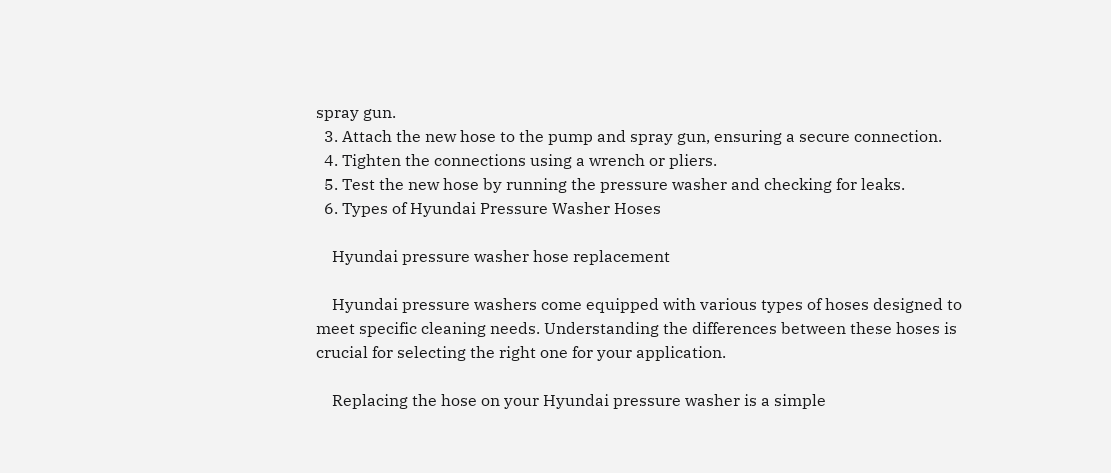spray gun.
  3. Attach the new hose to the pump and spray gun, ensuring a secure connection.
  4. Tighten the connections using a wrench or pliers.
  5. Test the new hose by running the pressure washer and checking for leaks.
  6. Types of Hyundai Pressure Washer Hoses

    Hyundai pressure washer hose replacement

    Hyundai pressure washers come equipped with various types of hoses designed to meet specific cleaning needs. Understanding the differences between these hoses is crucial for selecting the right one for your application.

    Replacing the hose on your Hyundai pressure washer is a simple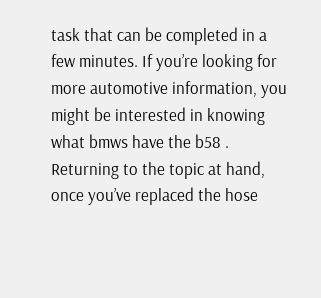task that can be completed in a few minutes. If you’re looking for more automotive information, you might be interested in knowing what bmws have the b58 . Returning to the topic at hand, once you’ve replaced the hose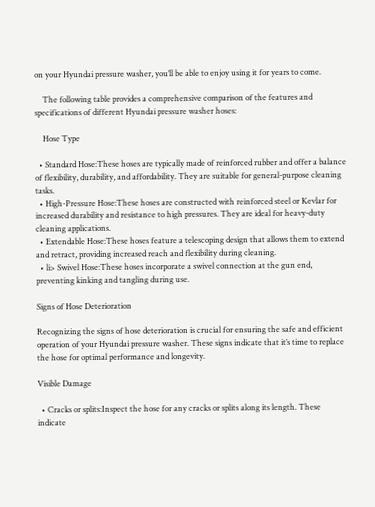on your Hyundai pressure washer, you’ll be able to enjoy using it for years to come.

    The following table provides a comprehensive comparison of the features and specifications of different Hyundai pressure washer hoses:

    Hose Type

  • Standard Hose:These hoses are typically made of reinforced rubber and offer a balance of flexibility, durability, and affordability. They are suitable for general-purpose cleaning tasks.
  • High-Pressure Hose:These hoses are constructed with reinforced steel or Kevlar for increased durability and resistance to high pressures. They are ideal for heavy-duty cleaning applications.
  • Extendable Hose:These hoses feature a telescoping design that allows them to extend and retract, providing increased reach and flexibility during cleaning.
  • li> Swivel Hose:These hoses incorporate a swivel connection at the gun end, preventing kinking and tangling during use.

Signs of Hose Deterioration

Recognizing the signs of hose deterioration is crucial for ensuring the safe and efficient operation of your Hyundai pressure washer. These signs indicate that it’s time to replace the hose for optimal performance and longevity.

Visible Damage

  • Cracks or splits:Inspect the hose for any cracks or splits along its length. These indicate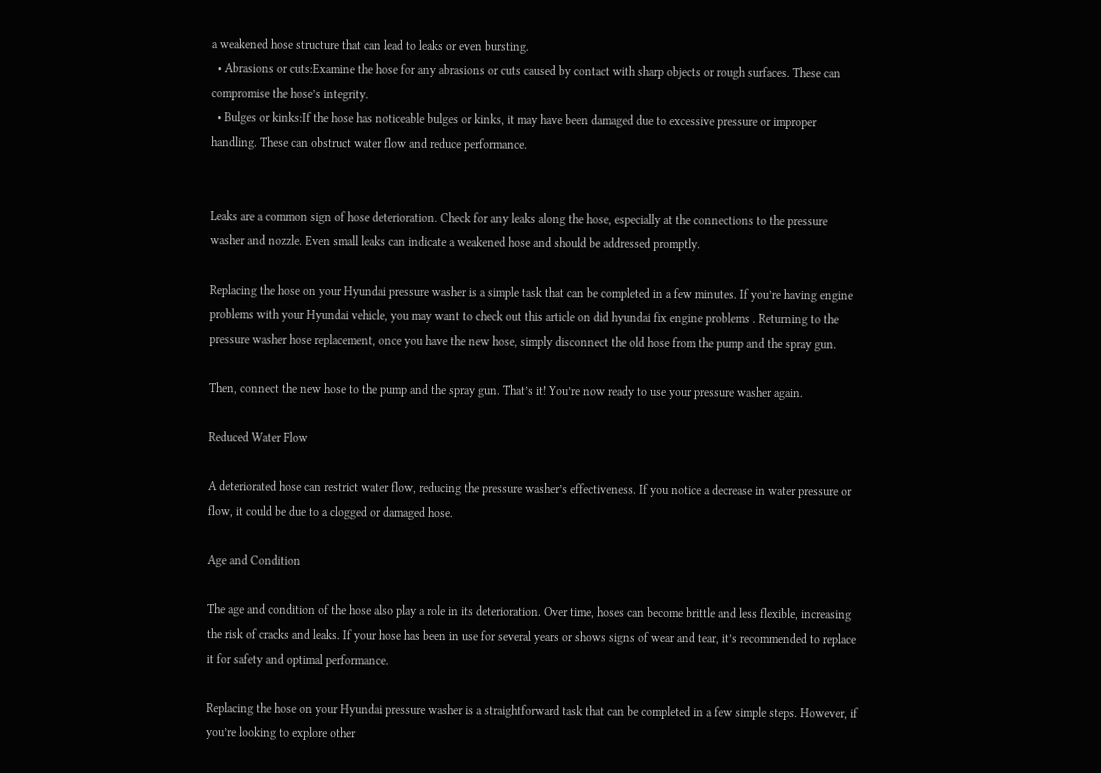a weakened hose structure that can lead to leaks or even bursting.
  • Abrasions or cuts:Examine the hose for any abrasions or cuts caused by contact with sharp objects or rough surfaces. These can compromise the hose’s integrity.
  • Bulges or kinks:If the hose has noticeable bulges or kinks, it may have been damaged due to excessive pressure or improper handling. These can obstruct water flow and reduce performance.


Leaks are a common sign of hose deterioration. Check for any leaks along the hose, especially at the connections to the pressure washer and nozzle. Even small leaks can indicate a weakened hose and should be addressed promptly.

Replacing the hose on your Hyundai pressure washer is a simple task that can be completed in a few minutes. If you’re having engine problems with your Hyundai vehicle, you may want to check out this article on did hyundai fix engine problems . Returning to the pressure washer hose replacement, once you have the new hose, simply disconnect the old hose from the pump and the spray gun.

Then, connect the new hose to the pump and the spray gun. That’s it! You’re now ready to use your pressure washer again.

Reduced Water Flow

A deteriorated hose can restrict water flow, reducing the pressure washer’s effectiveness. If you notice a decrease in water pressure or flow, it could be due to a clogged or damaged hose.

Age and Condition

The age and condition of the hose also play a role in its deterioration. Over time, hoses can become brittle and less flexible, increasing the risk of cracks and leaks. If your hose has been in use for several years or shows signs of wear and tear, it’s recommended to replace it for safety and optimal performance.

Replacing the hose on your Hyundai pressure washer is a straightforward task that can be completed in a few simple steps. However, if you’re looking to explore other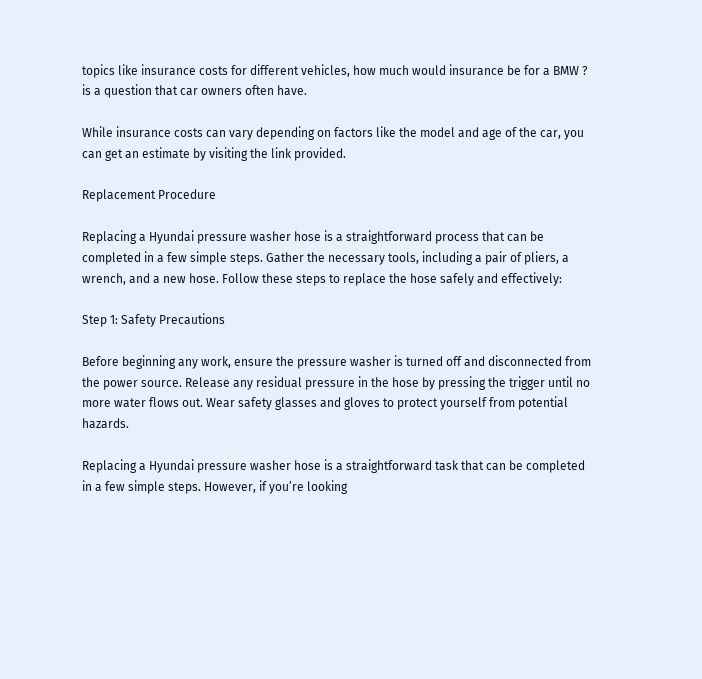topics like insurance costs for different vehicles, how much would insurance be for a BMW ? is a question that car owners often have.

While insurance costs can vary depending on factors like the model and age of the car, you can get an estimate by visiting the link provided.

Replacement Procedure

Replacing a Hyundai pressure washer hose is a straightforward process that can be completed in a few simple steps. Gather the necessary tools, including a pair of pliers, a wrench, and a new hose. Follow these steps to replace the hose safely and effectively:

Step 1: Safety Precautions

Before beginning any work, ensure the pressure washer is turned off and disconnected from the power source. Release any residual pressure in the hose by pressing the trigger until no more water flows out. Wear safety glasses and gloves to protect yourself from potential hazards.

Replacing a Hyundai pressure washer hose is a straightforward task that can be completed in a few simple steps. However, if you’re looking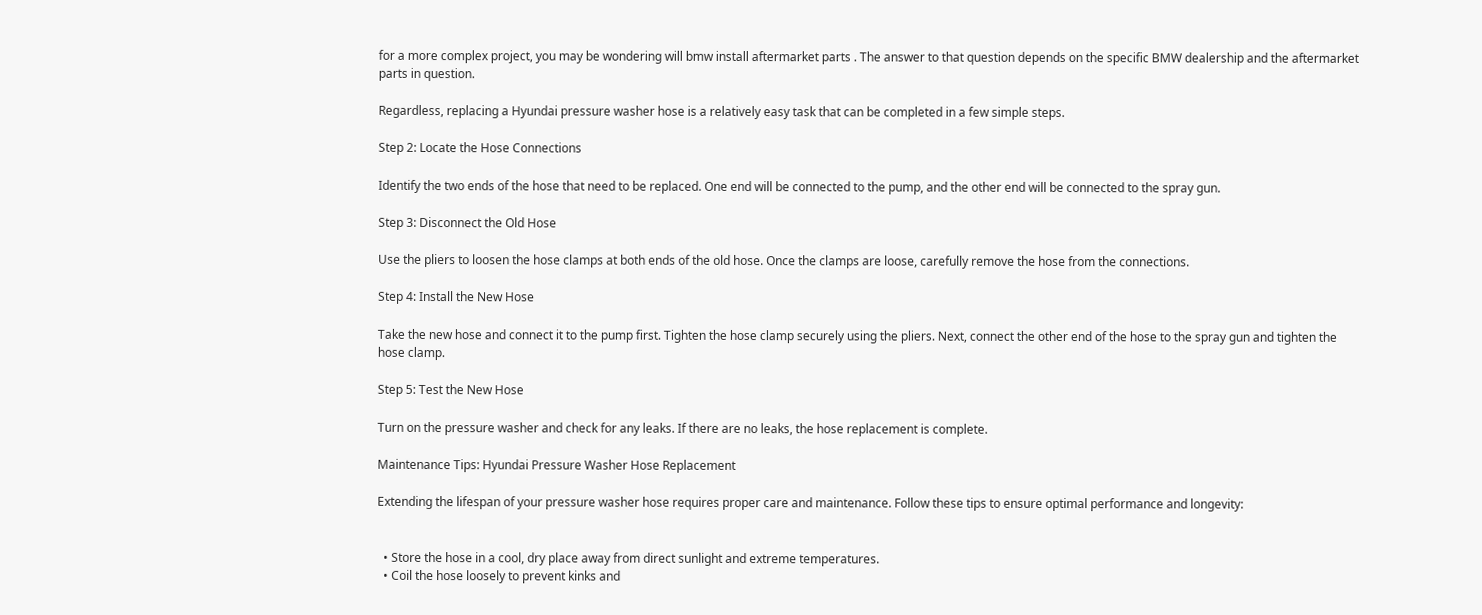for a more complex project, you may be wondering will bmw install aftermarket parts . The answer to that question depends on the specific BMW dealership and the aftermarket parts in question.

Regardless, replacing a Hyundai pressure washer hose is a relatively easy task that can be completed in a few simple steps.

Step 2: Locate the Hose Connections

Identify the two ends of the hose that need to be replaced. One end will be connected to the pump, and the other end will be connected to the spray gun.

Step 3: Disconnect the Old Hose

Use the pliers to loosen the hose clamps at both ends of the old hose. Once the clamps are loose, carefully remove the hose from the connections.

Step 4: Install the New Hose

Take the new hose and connect it to the pump first. Tighten the hose clamp securely using the pliers. Next, connect the other end of the hose to the spray gun and tighten the hose clamp.

Step 5: Test the New Hose

Turn on the pressure washer and check for any leaks. If there are no leaks, the hose replacement is complete.

Maintenance Tips: Hyundai Pressure Washer Hose Replacement

Extending the lifespan of your pressure washer hose requires proper care and maintenance. Follow these tips to ensure optimal performance and longevity:


  • Store the hose in a cool, dry place away from direct sunlight and extreme temperatures.
  • Coil the hose loosely to prevent kinks and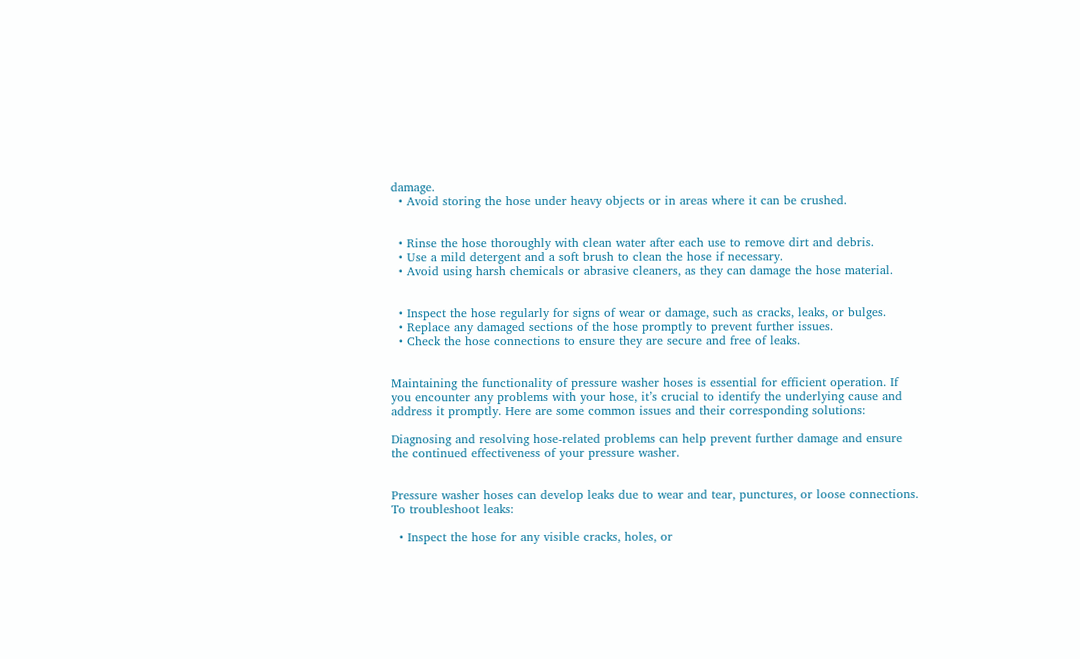damage.
  • Avoid storing the hose under heavy objects or in areas where it can be crushed.


  • Rinse the hose thoroughly with clean water after each use to remove dirt and debris.
  • Use a mild detergent and a soft brush to clean the hose if necessary.
  • Avoid using harsh chemicals or abrasive cleaners, as they can damage the hose material.


  • Inspect the hose regularly for signs of wear or damage, such as cracks, leaks, or bulges.
  • Replace any damaged sections of the hose promptly to prevent further issues.
  • Check the hose connections to ensure they are secure and free of leaks.


Maintaining the functionality of pressure washer hoses is essential for efficient operation. If you encounter any problems with your hose, it’s crucial to identify the underlying cause and address it promptly. Here are some common issues and their corresponding solutions:

Diagnosing and resolving hose-related problems can help prevent further damage and ensure the continued effectiveness of your pressure washer.


Pressure washer hoses can develop leaks due to wear and tear, punctures, or loose connections. To troubleshoot leaks:

  • Inspect the hose for any visible cracks, holes, or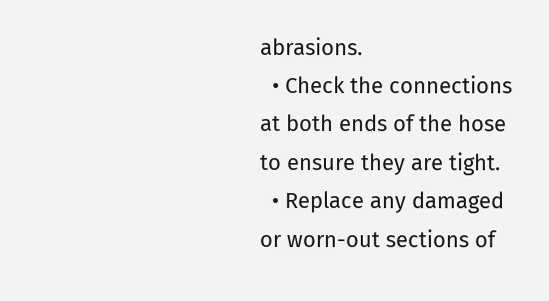abrasions.
  • Check the connections at both ends of the hose to ensure they are tight.
  • Replace any damaged or worn-out sections of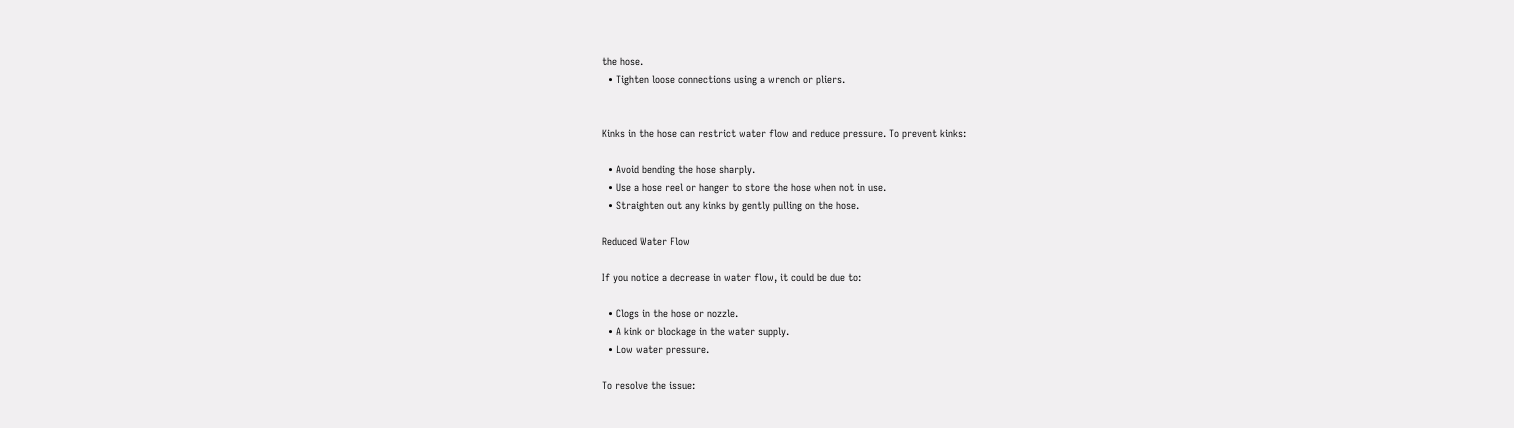the hose.
  • Tighten loose connections using a wrench or pliers.


Kinks in the hose can restrict water flow and reduce pressure. To prevent kinks:

  • Avoid bending the hose sharply.
  • Use a hose reel or hanger to store the hose when not in use.
  • Straighten out any kinks by gently pulling on the hose.

Reduced Water Flow

If you notice a decrease in water flow, it could be due to:

  • Clogs in the hose or nozzle.
  • A kink or blockage in the water supply.
  • Low water pressure.

To resolve the issue: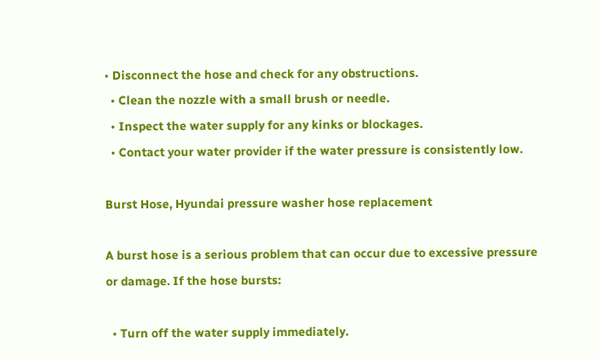• Disconnect the hose and check for any obstructions.
  • Clean the nozzle with a small brush or needle.
  • Inspect the water supply for any kinks or blockages.
  • Contact your water provider if the water pressure is consistently low.

Burst Hose, Hyundai pressure washer hose replacement

A burst hose is a serious problem that can occur due to excessive pressure or damage. If the hose bursts:

  • Turn off the water supply immediately.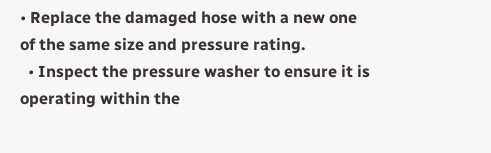• Replace the damaged hose with a new one of the same size and pressure rating.
  • Inspect the pressure washer to ensure it is operating within the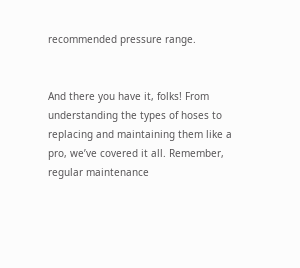recommended pressure range.


And there you have it, folks! From understanding the types of hoses to replacing and maintaining them like a pro, we’ve covered it all. Remember, regular maintenance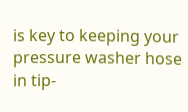is key to keeping your pressure washer hose in tip-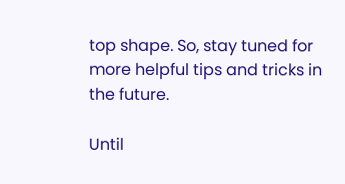top shape. So, stay tuned for more helpful tips and tricks in the future.

Until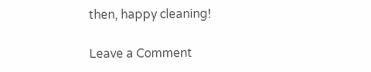then, happy cleaning!

Leave a Comment